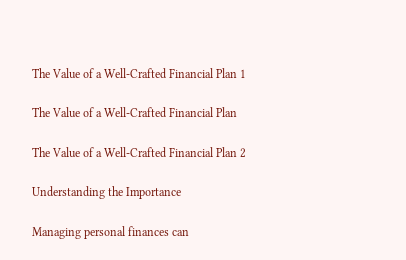The Value of a Well-Crafted Financial Plan 1

The Value of a Well-Crafted Financial Plan

The Value of a Well-Crafted Financial Plan 2

Understanding the Importance

Managing personal finances can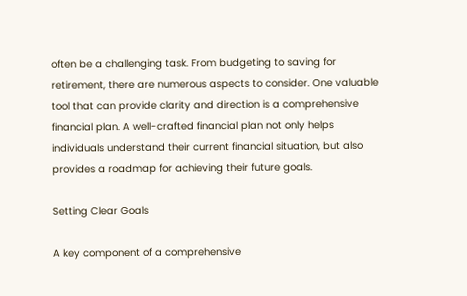often be a challenging task. From budgeting to saving for retirement, there are numerous aspects to consider. One valuable tool that can provide clarity and direction is a comprehensive financial plan. A well-crafted financial plan not only helps individuals understand their current financial situation, but also provides a roadmap for achieving their future goals.

Setting Clear Goals

A key component of a comprehensive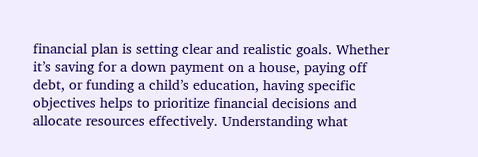financial plan is setting clear and realistic goals. Whether it’s saving for a down payment on a house, paying off debt, or funding a child’s education, having specific objectives helps to prioritize financial decisions and allocate resources effectively. Understanding what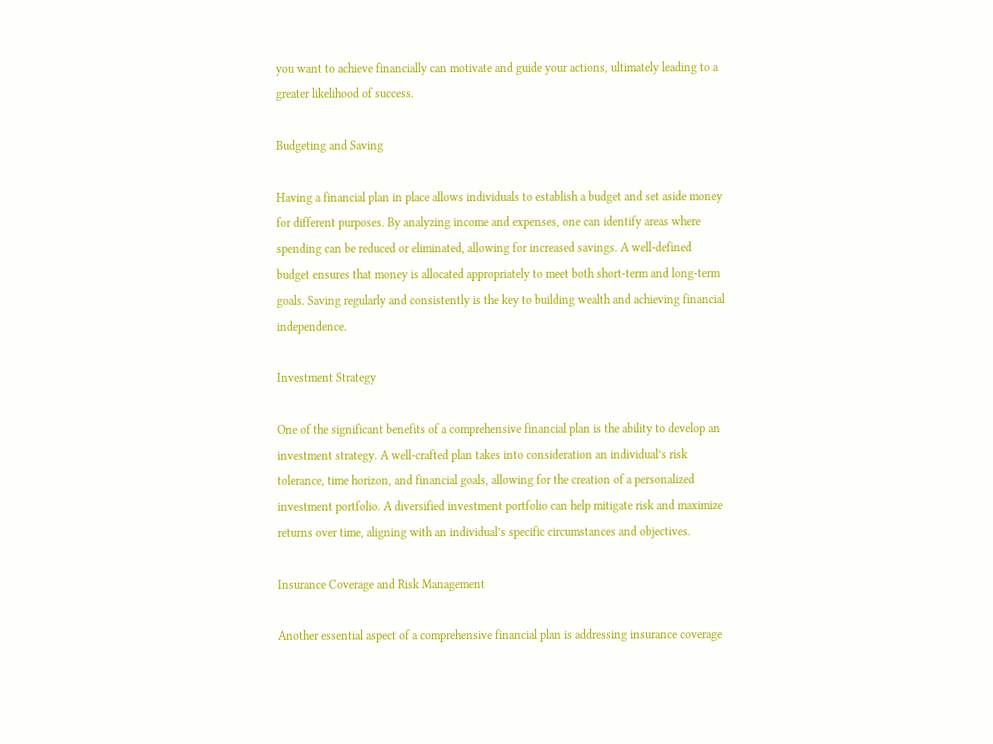you want to achieve financially can motivate and guide your actions, ultimately leading to a greater likelihood of success.

Budgeting and Saving

Having a financial plan in place allows individuals to establish a budget and set aside money for different purposes. By analyzing income and expenses, one can identify areas where spending can be reduced or eliminated, allowing for increased savings. A well-defined budget ensures that money is allocated appropriately to meet both short-term and long-term goals. Saving regularly and consistently is the key to building wealth and achieving financial independence.

Investment Strategy

One of the significant benefits of a comprehensive financial plan is the ability to develop an investment strategy. A well-crafted plan takes into consideration an individual’s risk tolerance, time horizon, and financial goals, allowing for the creation of a personalized investment portfolio. A diversified investment portfolio can help mitigate risk and maximize returns over time, aligning with an individual’s specific circumstances and objectives.

Insurance Coverage and Risk Management

Another essential aspect of a comprehensive financial plan is addressing insurance coverage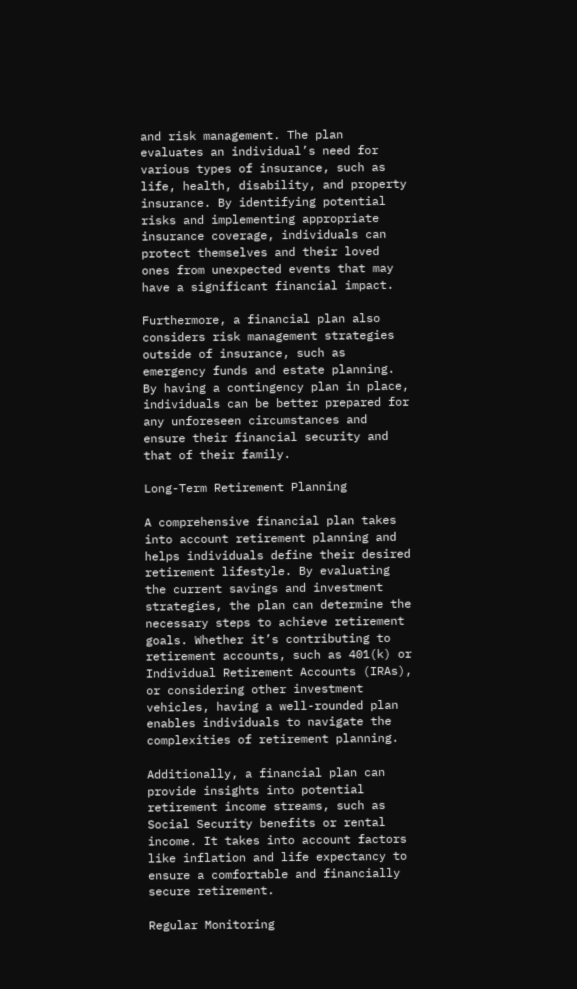and risk management. The plan evaluates an individual’s need for various types of insurance, such as life, health, disability, and property insurance. By identifying potential risks and implementing appropriate insurance coverage, individuals can protect themselves and their loved ones from unexpected events that may have a significant financial impact.

Furthermore, a financial plan also considers risk management strategies outside of insurance, such as emergency funds and estate planning. By having a contingency plan in place, individuals can be better prepared for any unforeseen circumstances and ensure their financial security and that of their family.

Long-Term Retirement Planning

A comprehensive financial plan takes into account retirement planning and helps individuals define their desired retirement lifestyle. By evaluating the current savings and investment strategies, the plan can determine the necessary steps to achieve retirement goals. Whether it’s contributing to retirement accounts, such as 401(k) or Individual Retirement Accounts (IRAs), or considering other investment vehicles, having a well-rounded plan enables individuals to navigate the complexities of retirement planning.

Additionally, a financial plan can provide insights into potential retirement income streams, such as Social Security benefits or rental income. It takes into account factors like inflation and life expectancy to ensure a comfortable and financially secure retirement.

Regular Monitoring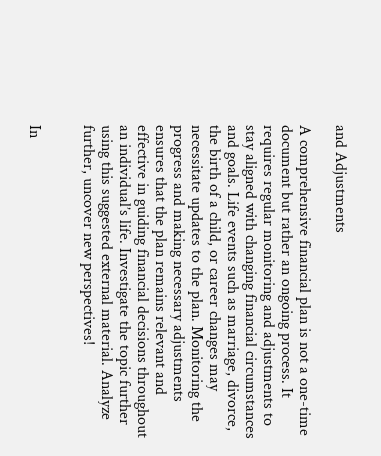and Adjustments

A comprehensive financial plan is not a one-time document but rather an ongoing process. It requires regular monitoring and adjustments to stay aligned with changing financial circumstances and goals. Life events such as marriage, divorce, the birth of a child, or career changes may necessitate updates to the plan. Monitoring the progress and making necessary adjustments ensures that the plan remains relevant and effective in guiding financial decisions throughout an individual’s life. Investigate the topic further using this suggested external material. Analyze further, uncover new perspectives!


In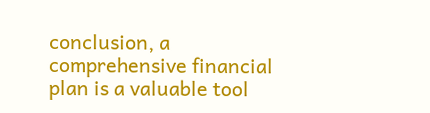conclusion, a comprehensive financial plan is a valuable tool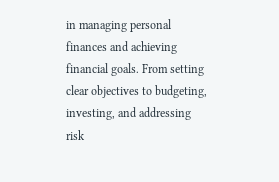in managing personal finances and achieving financial goals. From setting clear objectives to budgeting, investing, and addressing risk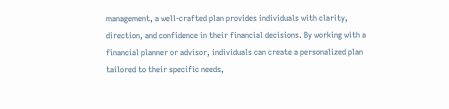management, a well-crafted plan provides individuals with clarity, direction, and confidence in their financial decisions. By working with a financial planner or advisor, individuals can create a personalized plan tailored to their specific needs,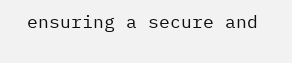ensuring a secure and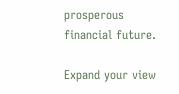prosperous financial future.

Expand your view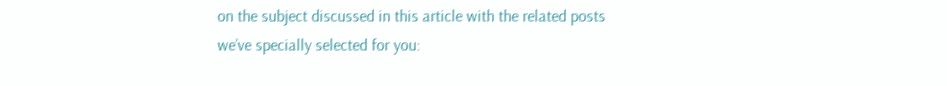on the subject discussed in this article with the related posts we’ve specially selected for you: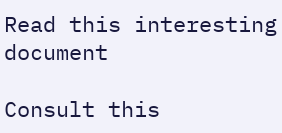Read this interesting document

Consult this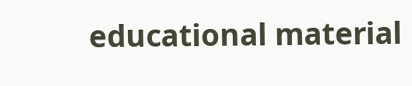educational material